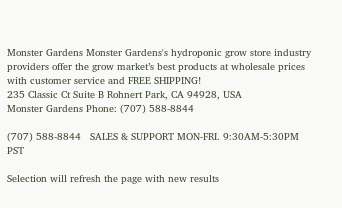Monster Gardens Monster Gardens's hydroponic grow store industry providers offer the grow market’s best products at wholesale prices with customer service and FREE SHIPPING!
235 Classic Ct Suite B Rohnert Park, CA 94928, USA
Monster Gardens Phone: (707) 588-8844

(707) 588-8844   SALES & SUPPORT MON-FRI. 9:30AM-5:30PM PST

Selection will refresh the page with new results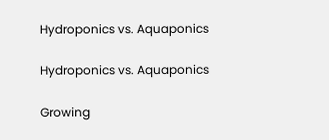Hydroponics vs. Aquaponics

Hydroponics vs. Aquaponics

Growing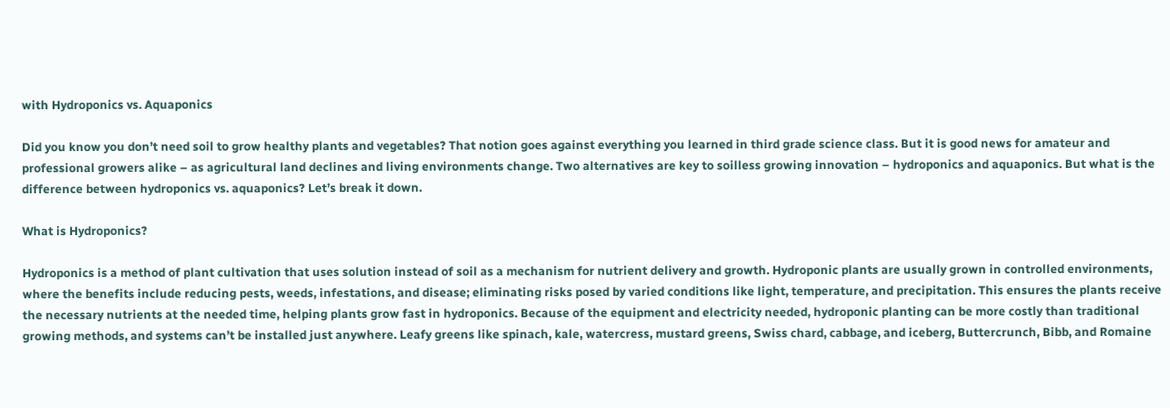with Hydroponics vs. Aquaponics

Did you know you don’t need soil to grow healthy plants and vegetables? That notion goes against everything you learned in third grade science class. But it is good news for amateur and professional growers alike – as agricultural land declines and living environments change. Two alternatives are key to soilless growing innovation – hydroponics and aquaponics. But what is the difference between hydroponics vs. aquaponics? Let’s break it down.

What is Hydroponics?

Hydroponics is a method of plant cultivation that uses solution instead of soil as a mechanism for nutrient delivery and growth. Hydroponic plants are usually grown in controlled environments, where the benefits include reducing pests, weeds, infestations, and disease; eliminating risks posed by varied conditions like light, temperature, and precipitation. This ensures the plants receive the necessary nutrients at the needed time, helping plants grow fast in hydroponics. Because of the equipment and electricity needed, hydroponic planting can be more costly than traditional growing methods, and systems can’t be installed just anywhere. Leafy greens like spinach, kale, watercress, mustard greens, Swiss chard, cabbage, and iceberg, Buttercrunch, Bibb, and Romaine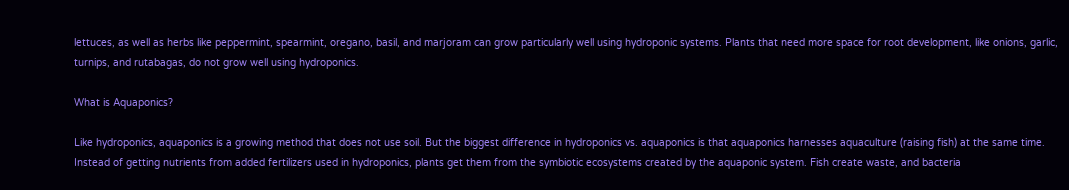lettuces, as well as herbs like peppermint, spearmint, oregano, basil, and marjoram can grow particularly well using hydroponic systems. Plants that need more space for root development, like onions, garlic, turnips, and rutabagas, do not grow well using hydroponics.

What is Aquaponics?

Like hydroponics, aquaponics is a growing method that does not use soil. But the biggest difference in hydroponics vs. aquaponics is that aquaponics harnesses aquaculture (raising fish) at the same time. Instead of getting nutrients from added fertilizers used in hydroponics, plants get them from the symbiotic ecosystems created by the aquaponic system. Fish create waste, and bacteria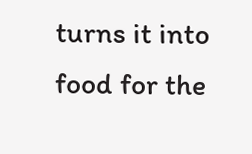turns it into food for the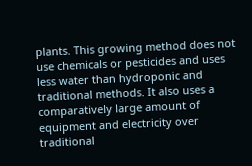plants. This growing method does not use chemicals or pesticides and uses less water than hydroponic and traditional methods. It also uses a comparatively large amount of equipment and electricity over traditional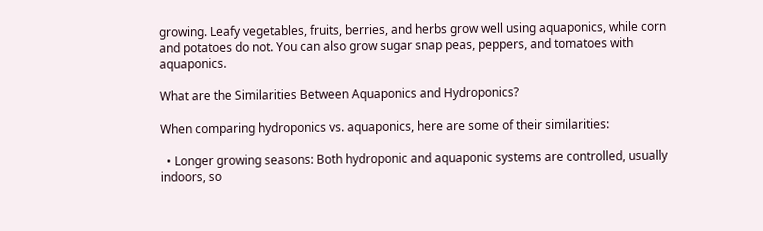growing. Leafy vegetables, fruits, berries, and herbs grow well using aquaponics, while corn and potatoes do not. You can also grow sugar snap peas, peppers, and tomatoes with aquaponics.

What are the Similarities Between Aquaponics and Hydroponics?

When comparing hydroponics vs. aquaponics, here are some of their similarities:

  • Longer growing seasons: Both hydroponic and aquaponic systems are controlled, usually indoors, so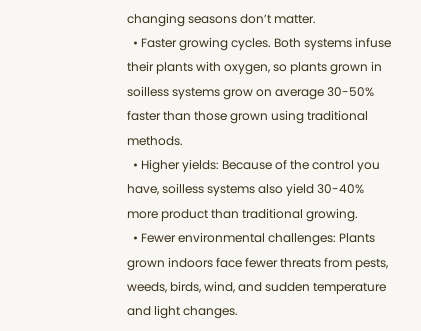changing seasons don’t matter.
  • Faster growing cycles. Both systems infuse their plants with oxygen, so plants grown in soilless systems grow on average 30-50% faster than those grown using traditional methods.
  • Higher yields: Because of the control you have, soilless systems also yield 30-40% more product than traditional growing.
  • Fewer environmental challenges: Plants grown indoors face fewer threats from pests, weeds, birds, wind, and sudden temperature and light changes.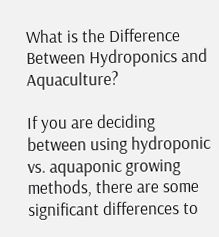What is the Difference Between Hydroponics and Aquaculture?

If you are deciding between using hydroponic vs. aquaponic growing methods, there are some significant differences to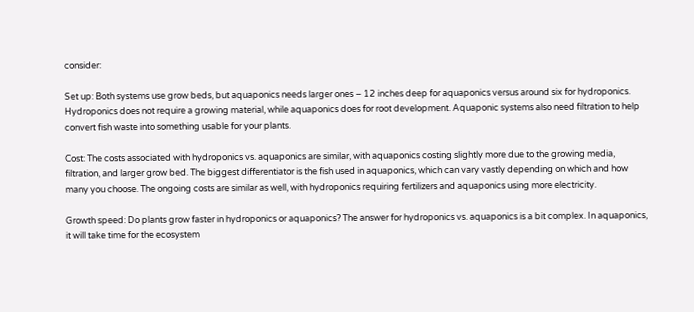consider:

Set up: Both systems use grow beds, but aquaponics needs larger ones – 12 inches deep for aquaponics versus around six for hydroponics. Hydroponics does not require a growing material, while aquaponics does for root development. Aquaponic systems also need filtration to help convert fish waste into something usable for your plants.

Cost: The costs associated with hydroponics vs. aquaponics are similar, with aquaponics costing slightly more due to the growing media, filtration, and larger grow bed. The biggest differentiator is the fish used in aquaponics, which can vary vastly depending on which and how many you choose. The ongoing costs are similar as well, with hydroponics requiring fertilizers and aquaponics using more electricity.

Growth speed: Do plants grow faster in hydroponics or aquaponics? The answer for hydroponics vs. aquaponics is a bit complex. In aquaponics, it will take time for the ecosystem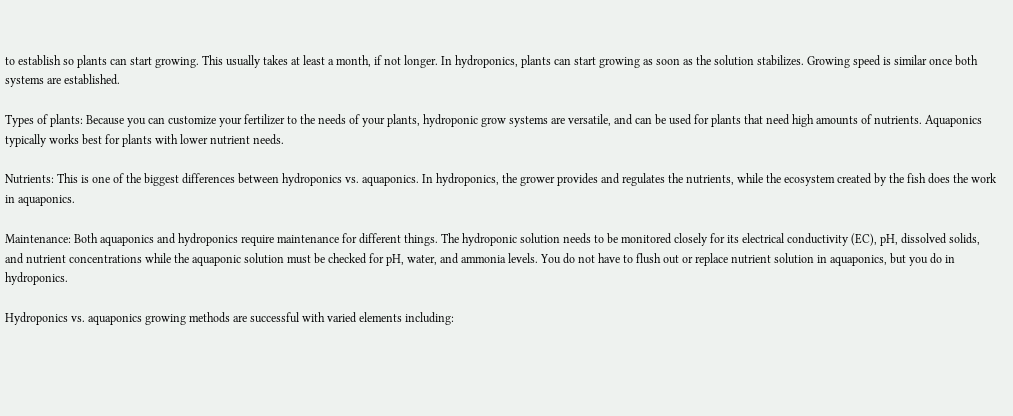to establish so plants can start growing. This usually takes at least a month, if not longer. In hydroponics, plants can start growing as soon as the solution stabilizes. Growing speed is similar once both systems are established.

Types of plants: Because you can customize your fertilizer to the needs of your plants, hydroponic grow systems are versatile, and can be used for plants that need high amounts of nutrients. Aquaponics typically works best for plants with lower nutrient needs.

Nutrients: This is one of the biggest differences between hydroponics vs. aquaponics. In hydroponics, the grower provides and regulates the nutrients, while the ecosystem created by the fish does the work in aquaponics.

Maintenance: Both aquaponics and hydroponics require maintenance for different things. The hydroponic solution needs to be monitored closely for its electrical conductivity (EC), pH, dissolved solids, and nutrient concentrations while the aquaponic solution must be checked for pH, water, and ammonia levels. You do not have to flush out or replace nutrient solution in aquaponics, but you do in hydroponics.

Hydroponics vs. aquaponics growing methods are successful with varied elements including: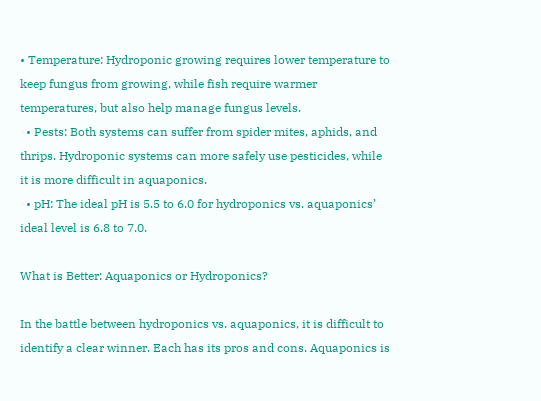• Temperature: Hydroponic growing requires lower temperature to keep fungus from growing, while fish require warmer temperatures, but also help manage fungus levels.
  • Pests: Both systems can suffer from spider mites, aphids, and thrips. Hydroponic systems can more safely use pesticides, while it is more difficult in aquaponics.
  • pH: The ideal pH is 5.5 to 6.0 for hydroponics vs. aquaponics’ ideal level is 6.8 to 7.0.

What is Better: Aquaponics or Hydroponics?

In the battle between hydroponics vs. aquaponics, it is difficult to identify a clear winner. Each has its pros and cons. Aquaponics is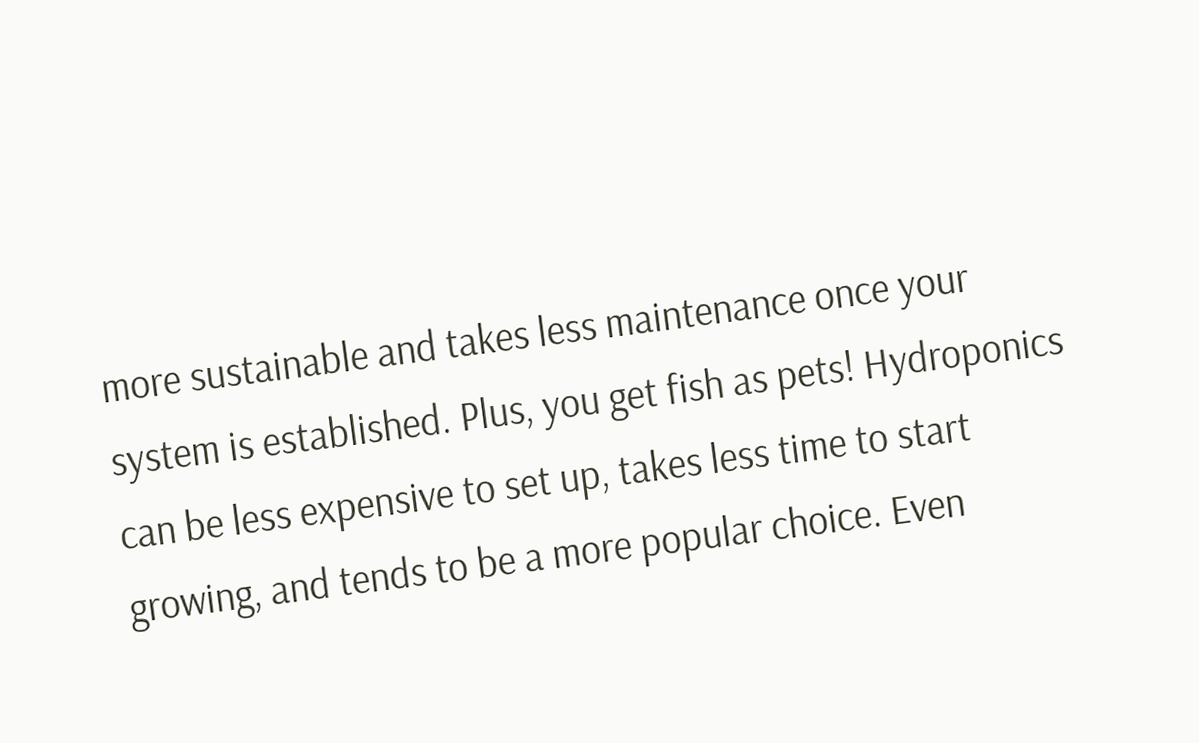more sustainable and takes less maintenance once your system is established. Plus, you get fish as pets! Hydroponics can be less expensive to set up, takes less time to start growing, and tends to be a more popular choice. Even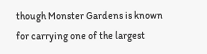though Monster Gardens is known for carrying one of the largest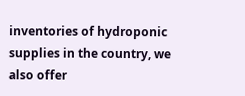inventories of hydroponic supplies in the country, we also offer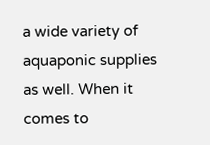a wide variety of aquaponic supplies as well. When it comes to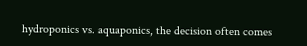hydroponics vs. aquaponics, the decision often comes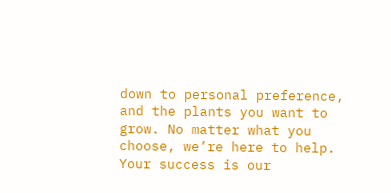down to personal preference, and the plants you want to grow. No matter what you choose, we’re here to help. Your success is our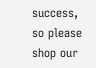success, so please shop our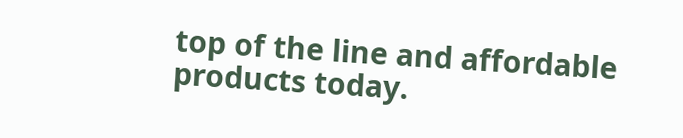top of the line and affordable products today.